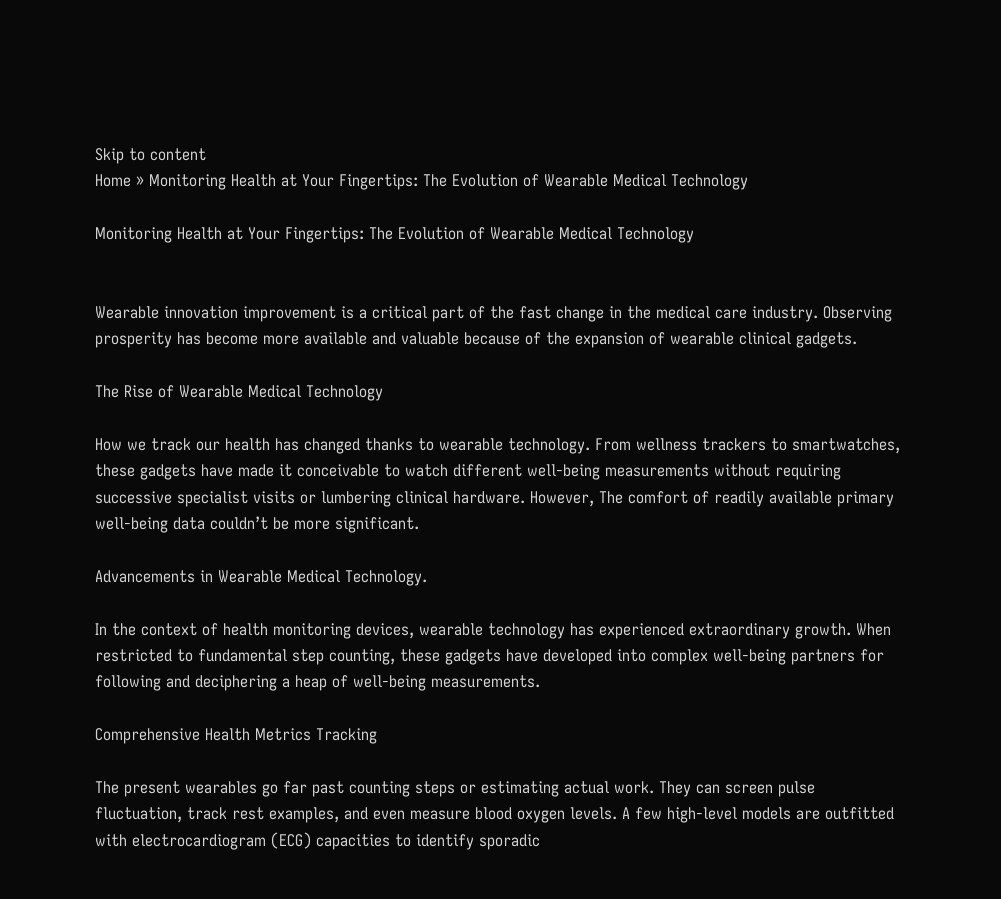Skip to content
Home » Monitoring Health at Your Fingertips: The Evolution of Wearable Medical Technology

Monitoring Health at Your Fingertips: The Evolution of Wearable Medical Technology


Wearable innovation improvement is a critical part of the fast change in the medical care industry. Observing prosperity has become more available and valuable because of the expansion of wearable clinical gadgets.

The Rise of Wearable Medical Technology

How we track our health has changed thanks to wearable technology. From wellness trackers to smartwatches, these gadgets have made it conceivable to watch different well-being measurements without requiring successive specialist visits or lumbering clinical hardware. However, The comfort of readily available primary well-being data couldn’t be more significant.

Advancements in Wearable Medical Technology.

In the context of health monitoring devices, wearable technology has experienced extraordinary growth. When restricted to fundamental step counting, these gadgets have developed into complex well-being partners for following and deciphering a heap of well-being measurements.

Comprehensive Health Metrics Tracking

The present wearables go far past counting steps or estimating actual work. They can screen pulse fluctuation, track rest examples, and even measure blood oxygen levels. A few high-level models are outfitted with electrocardiogram (ECG) capacities to identify sporadic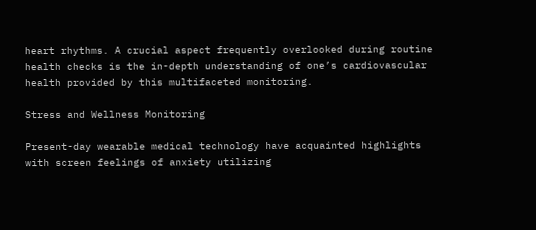heart rhythms. A crucial aspect frequently overlooked during routine health checks is the in-depth understanding of one’s cardiovascular health provided by this multifaceted monitoring.

Stress and Wellness Monitoring

Present-day wearable medical technology have acquainted highlights with screen feelings of anxiety utilizing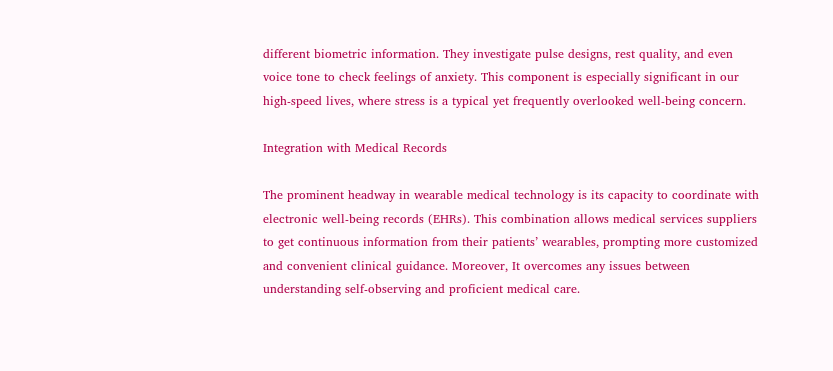different biometric information. They investigate pulse designs, rest quality, and even voice tone to check feelings of anxiety. This component is especially significant in our high-speed lives, where stress is a typical yet frequently overlooked well-being concern.

Integration with Medical Records

The prominent headway in wearable medical technology is its capacity to coordinate with electronic well-being records (EHRs). This combination allows medical services suppliers to get continuous information from their patients’ wearables, prompting more customized and convenient clinical guidance. Moreover, It overcomes any issues between understanding self-observing and proficient medical care.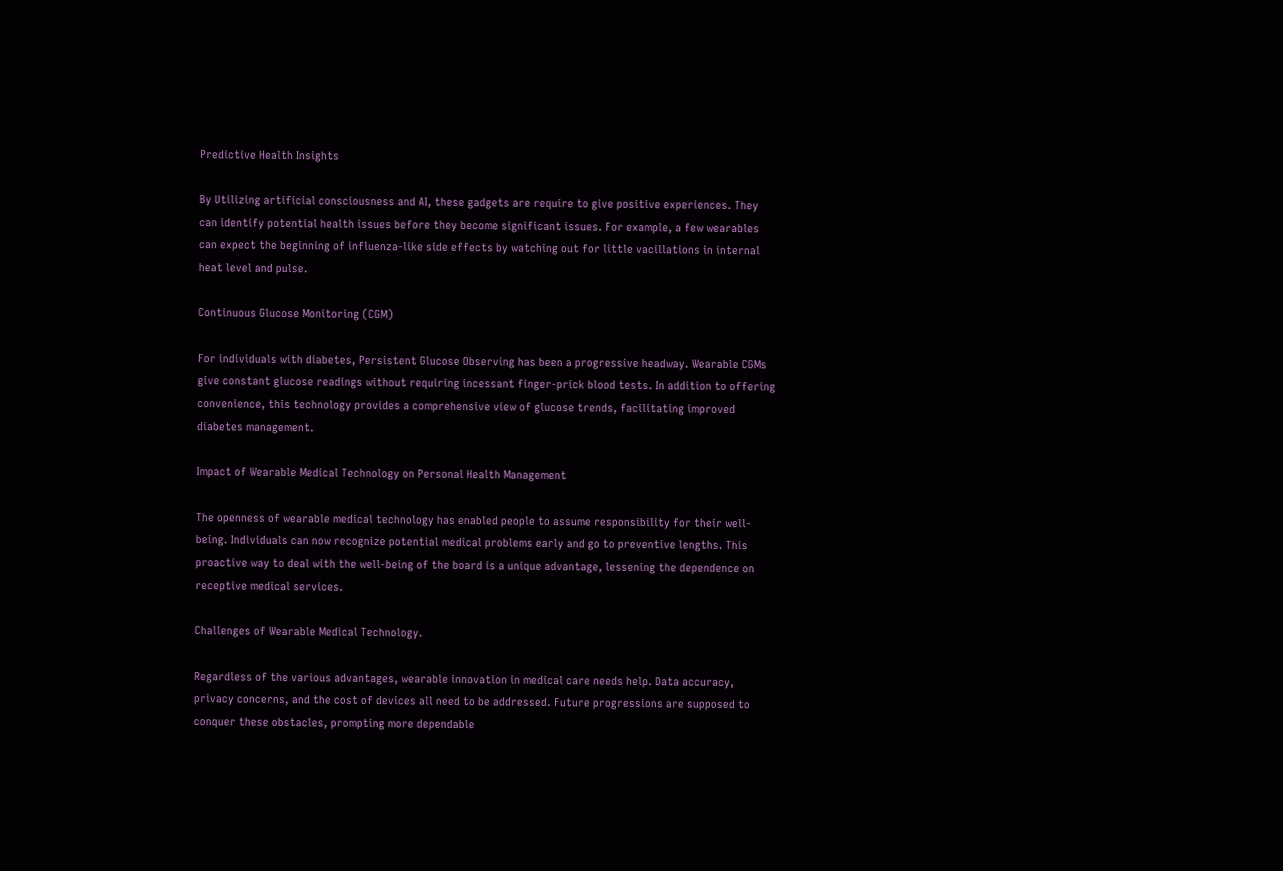Predictive Health Insights

By Utilizing artificial consciousness and AI, these gadgets are require to give positive experiences. They can identify potential health issues before they become significant issues. For example, a few wearables can expect the beginning of influenza-like side effects by watching out for little vacillations in internal heat level and pulse.

Continuous Glucose Monitoring (CGM)

For individuals with diabetes, Persistent Glucose Observing has been a progressive headway. Wearable CGMs give constant glucose readings without requiring incessant finger-prick blood tests. In addition to offering convenience, this technology provides a comprehensive view of glucose trends, facilitating improved diabetes management.

Impact of Wearable Medical Technology on Personal Health Management

The openness of wearable medical technology has enabled people to assume responsibility for their well-being. Individuals can now recognize potential medical problems early and go to preventive lengths. This proactive way to deal with the well-being of the board is a unique advantage, lessening the dependence on receptive medical services.

Challenges of Wearable Medical Technology.

Regardless of the various advantages, wearable innovation in medical care needs help. Data accuracy, privacy concerns, and the cost of devices all need to be addressed. Future progressions are supposed to conquer these obstacles, prompting more dependable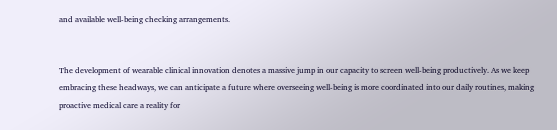and available well-being checking arrangements.


The development of wearable clinical innovation denotes a massive jump in our capacity to screen well-being productively. As we keep embracing these headways, we can anticipate a future where overseeing well-being is more coordinated into our daily routines, making proactive medical care a reality for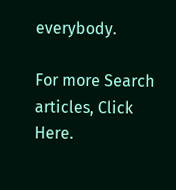everybody.

For more Search articles, Click Here.